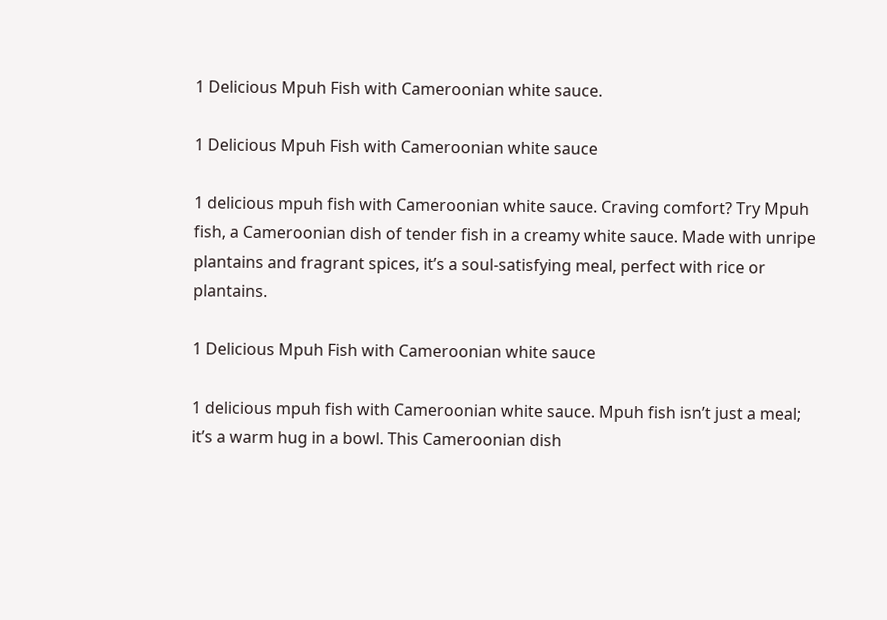1 Delicious Mpuh Fish with Cameroonian white sauce.

1 Delicious Mpuh Fish with Cameroonian white sauce

1 delicious mpuh fish with Cameroonian white sauce. Craving comfort? Try Mpuh fish, a Cameroonian dish of tender fish in a creamy white sauce. Made with unripe plantains and fragrant spices, it’s a soul-satisfying meal, perfect with rice or plantains.

1 Delicious Mpuh Fish with Cameroonian white sauce

1 delicious mpuh fish with Cameroonian white sauce. Mpuh fish isn’t just a meal; it’s a warm hug in a bowl. This Cameroonian dish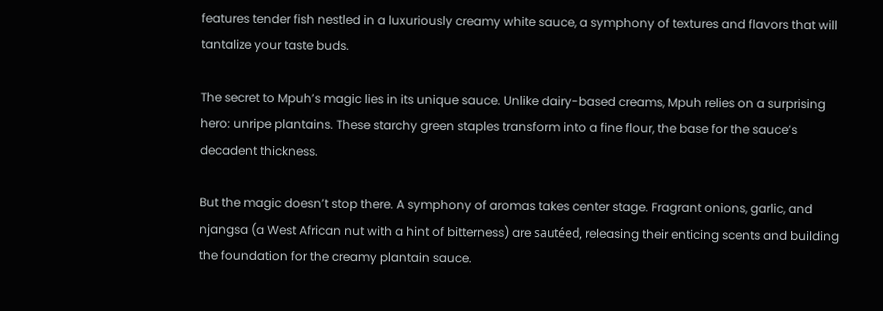features tender fish nestled in a luxuriously creamy white sauce, a symphony of textures and flavors that will tantalize your taste buds.

The secret to Mpuh’s magic lies in its unique sauce. Unlike dairy-based creams, Mpuh relies on a surprising hero: unripe plantains. These starchy green staples transform into a fine flour, the base for the sauce’s decadent thickness.

But the magic doesn’t stop there. A symphony of aromas takes center stage. Fragrant onions, garlic, and njangsa (a West African nut with a hint of bitterness) are sautéed, releasing their enticing scents and building the foundation for the creamy plantain sauce.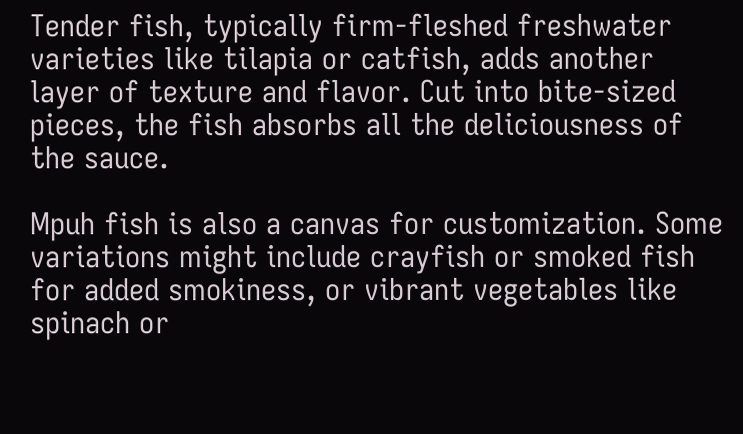Tender fish, typically firm-fleshed freshwater varieties like tilapia or catfish, adds another layer of texture and flavor. Cut into bite-sized pieces, the fish absorbs all the deliciousness of the sauce.

Mpuh fish is also a canvas for customization. Some variations might include crayfish or smoked fish for added smokiness, or vibrant vegetables like spinach or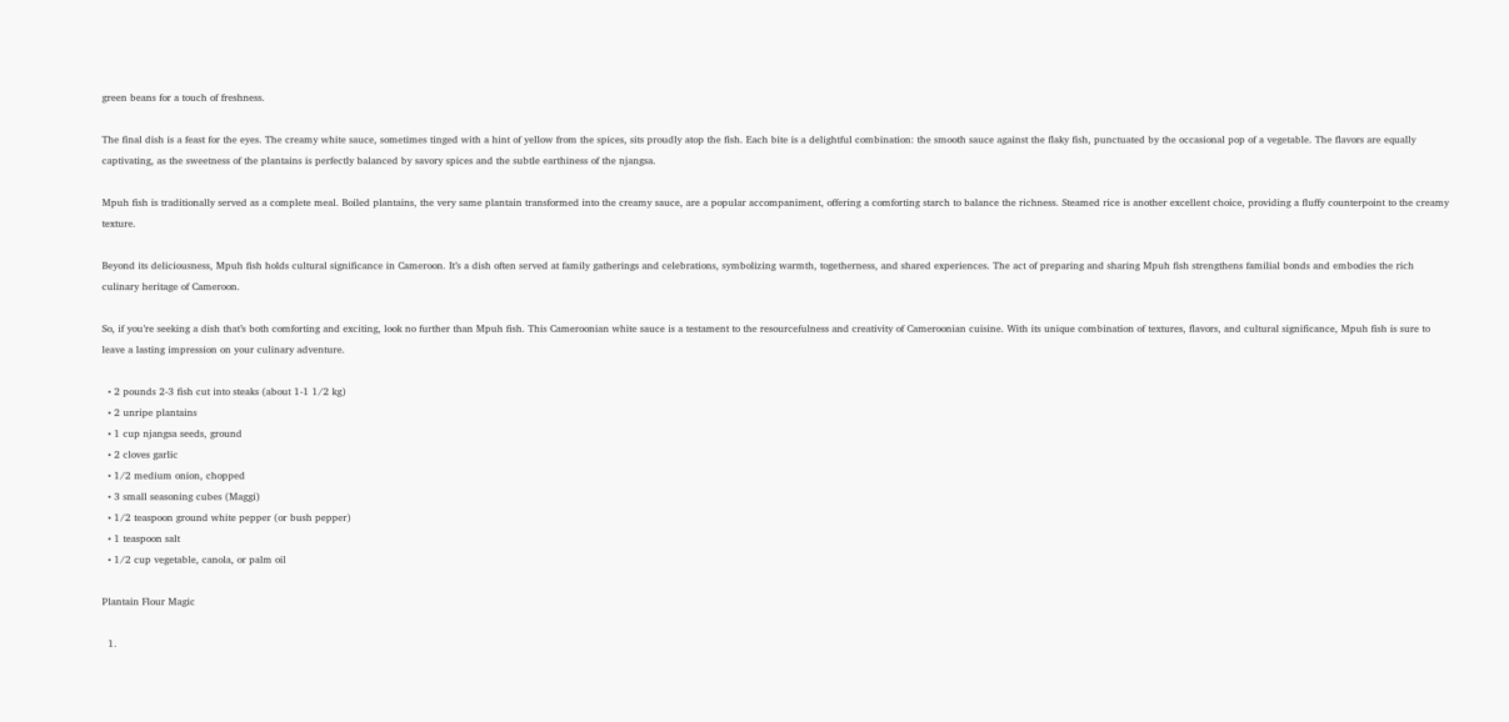green beans for a touch of freshness.

The final dish is a feast for the eyes. The creamy white sauce, sometimes tinged with a hint of yellow from the spices, sits proudly atop the fish. Each bite is a delightful combination: the smooth sauce against the flaky fish, punctuated by the occasional pop of a vegetable. The flavors are equally captivating, as the sweetness of the plantains is perfectly balanced by savory spices and the subtle earthiness of the njangsa.

Mpuh fish is traditionally served as a complete meal. Boiled plantains, the very same plantain transformed into the creamy sauce, are a popular accompaniment, offering a comforting starch to balance the richness. Steamed rice is another excellent choice, providing a fluffy counterpoint to the creamy texture.

Beyond its deliciousness, Mpuh fish holds cultural significance in Cameroon. It’s a dish often served at family gatherings and celebrations, symbolizing warmth, togetherness, and shared experiences. The act of preparing and sharing Mpuh fish strengthens familial bonds and embodies the rich culinary heritage of Cameroon.

So, if you’re seeking a dish that’s both comforting and exciting, look no further than Mpuh fish. This Cameroonian white sauce is a testament to the resourcefulness and creativity of Cameroonian cuisine. With its unique combination of textures, flavors, and cultural significance, Mpuh fish is sure to leave a lasting impression on your culinary adventure.

  • 2 pounds 2-3 fish cut into steaks (about 1-1 1/2 kg)
  • 2 unripe plantains
  • 1 cup njangsa seeds, ground
  • 2 cloves garlic
  • 1/2 medium onion, chopped
  • 3 small seasoning cubes (Maggi)
  • 1/2 teaspoon ground white pepper (or bush pepper)
  • 1 teaspoon salt
  • 1/2 cup vegetable, canola, or palm oil

Plantain Flour Magic

  1.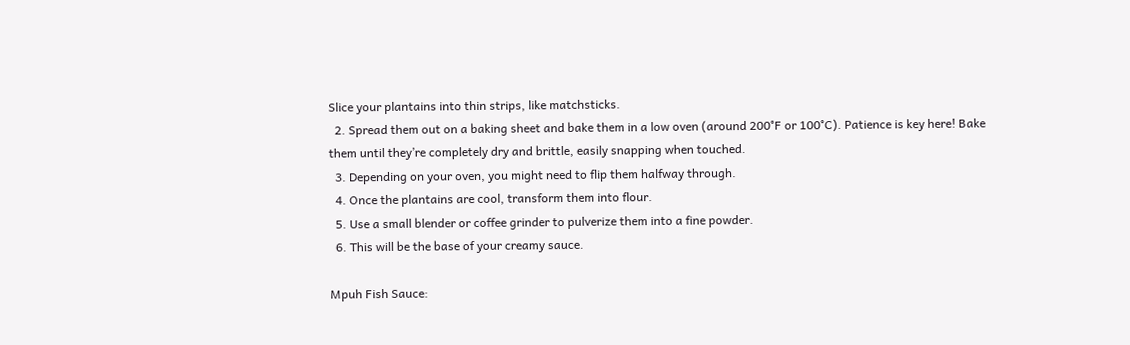Slice your plantains into thin strips, like matchsticks.
  2. Spread them out on a baking sheet and bake them in a low oven (around 200°F or 100°C). Patience is key here! Bake them until they’re completely dry and brittle, easily snapping when touched.
  3. Depending on your oven, you might need to flip them halfway through.
  4. Once the plantains are cool, transform them into flour.
  5. Use a small blender or coffee grinder to pulverize them into a fine powder.
  6. This will be the base of your creamy sauce.

Mpuh Fish Sauce: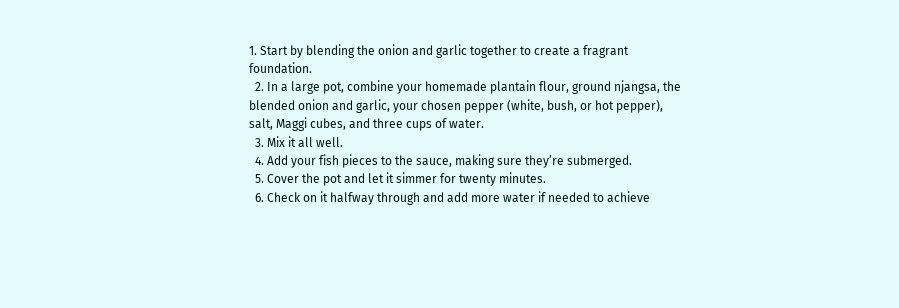1. Start by blending the onion and garlic together to create a fragrant foundation.
  2. In a large pot, combine your homemade plantain flour, ground njangsa, the blended onion and garlic, your chosen pepper (white, bush, or hot pepper), salt, Maggi cubes, and three cups of water.
  3. Mix it all well.
  4. Add your fish pieces to the sauce, making sure they’re submerged.
  5. Cover the pot and let it simmer for twenty minutes.
  6. Check on it halfway through and add more water if needed to achieve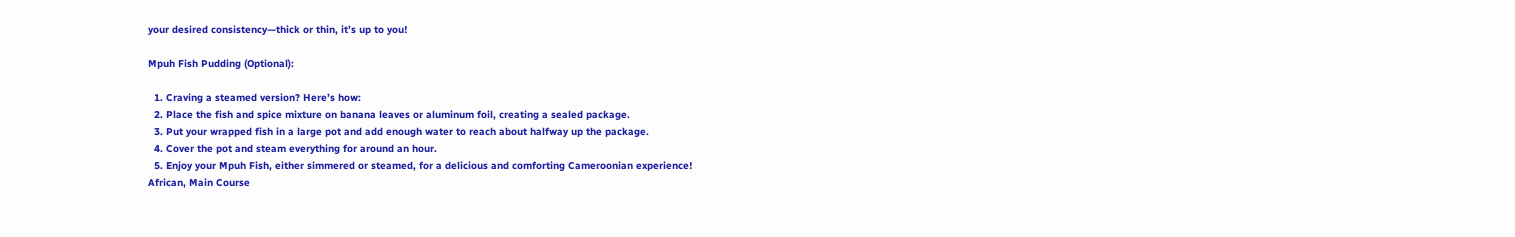your desired consistency—thick or thin, it’s up to you!

Mpuh Fish Pudding (Optional):

  1. Craving a steamed version? Here’s how:
  2. Place the fish and spice mixture on banana leaves or aluminum foil, creating a sealed package.
  3. Put your wrapped fish in a large pot and add enough water to reach about halfway up the package.
  4. Cover the pot and steam everything for around an hour.
  5. Enjoy your Mpuh Fish, either simmered or steamed, for a delicious and comforting Cameroonian experience!
African, Main Course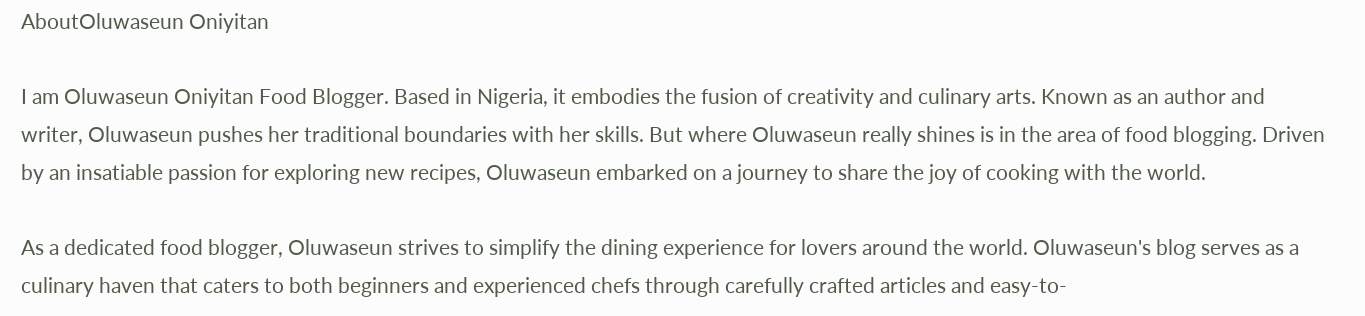AboutOluwaseun Oniyitan

I am Oluwaseun Oniyitan Food Blogger. Based in Nigeria, it embodies the fusion of creativity and culinary arts. Known as an author and writer, Oluwaseun pushes her traditional boundaries with her skills. But where Oluwaseun really shines is in the area of food blogging. Driven by an insatiable passion for exploring new recipes, Oluwaseun embarked on a journey to share the joy of cooking with the world.

As a dedicated food blogger, Oluwaseun strives to simplify the dining experience for lovers around the world. Oluwaseun's blog serves as a culinary haven that caters to both beginners and experienced chefs through carefully crafted articles and easy-to-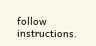follow instructions.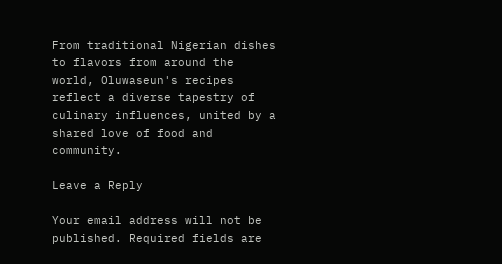From traditional Nigerian dishes to flavors from around the world, Oluwaseun's recipes reflect a diverse tapestry of culinary influences, united by a shared love of food and community.

Leave a Reply

Your email address will not be published. Required fields are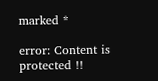marked *

error: Content is protected !!